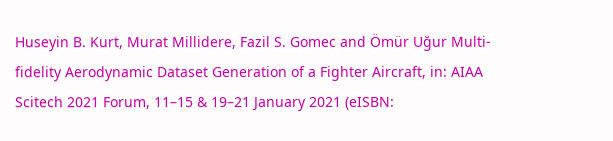Huseyin B. Kurt, Murat Millidere, Fazil S. Gomec and Ömür Uğur Multi-fidelity Aerodynamic Dataset Generation of a Fighter Aircraft, in: AIAA Scitech 2021 Forum, 11–15 & 19–21 January 2021 (eISBN: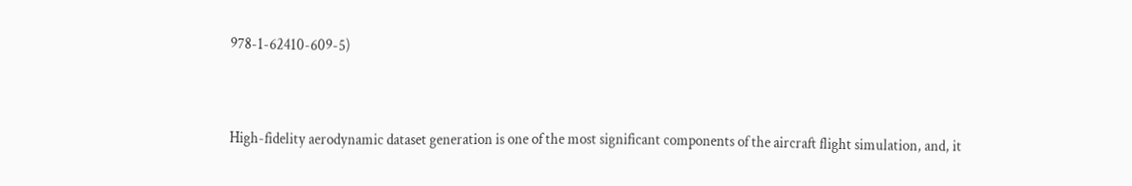978-1-62410-609-5)


High-fidelity aerodynamic dataset generation is one of the most significant components of the aircraft flight simulation, and, it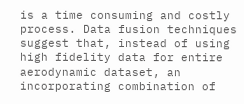is a time consuming and costly process. Data fusion techniques suggest that, instead of using high fidelity data for entire aerodynamic dataset, an incorporating combination of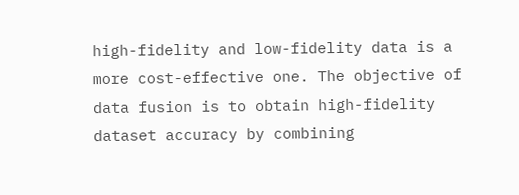high-fidelity and low-fidelity data is a more cost-effective one. The objective of data fusion is to obtain high-fidelity dataset accuracy by combining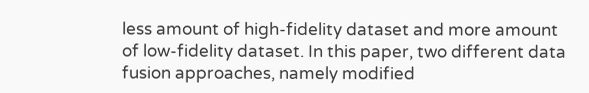less amount of high-fidelity dataset and more amount of low-fidelity dataset. In this paper, two different data fusion approaches, namely modified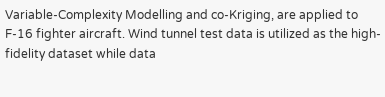Variable-Complexity Modelling and co-Kriging, are applied to F-16 fighter aircraft. Wind tunnel test data is utilized as the high-fidelity dataset while data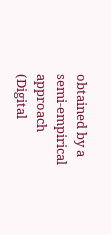obtained by a semi-empirical approach (Digital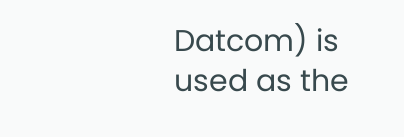Datcom) is used as the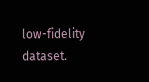low-fidelity dataset.